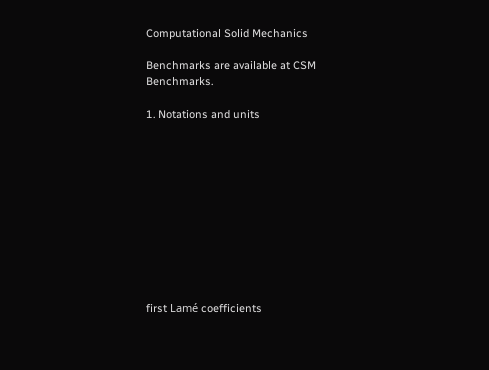Computational Solid Mechanics

Benchmarks are available at CSM Benchmarks.

1. Notations and units











first Lamé coefficients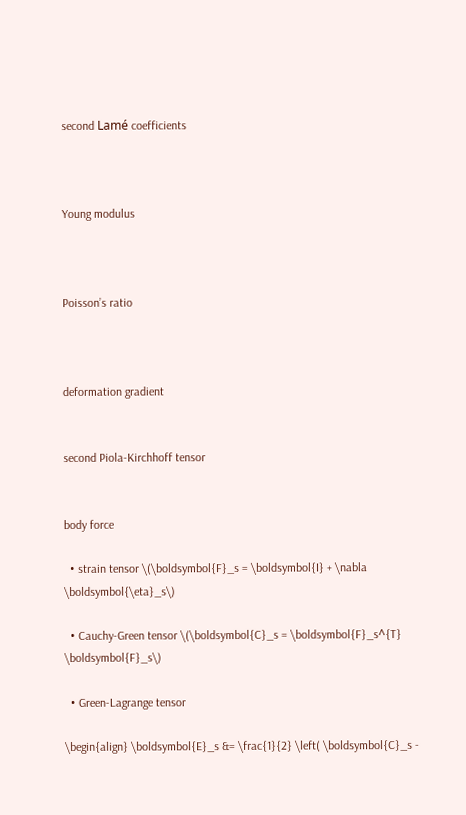second Lamé coefficients



Young modulus



Poisson’s ratio



deformation gradient


second Piola-Kirchhoff tensor


body force

  • strain tensor \(\boldsymbol{F}_s = \boldsymbol{I} + \nabla \boldsymbol{\eta}_s\)

  • Cauchy-Green tensor \(\boldsymbol{C}_s = \boldsymbol{F}_s^{T} \boldsymbol{F}_s\)

  • Green-Lagrange tensor

\begin{align} \boldsymbol{E}_s &= \frac{1}{2} \left( \boldsymbol{C}_s -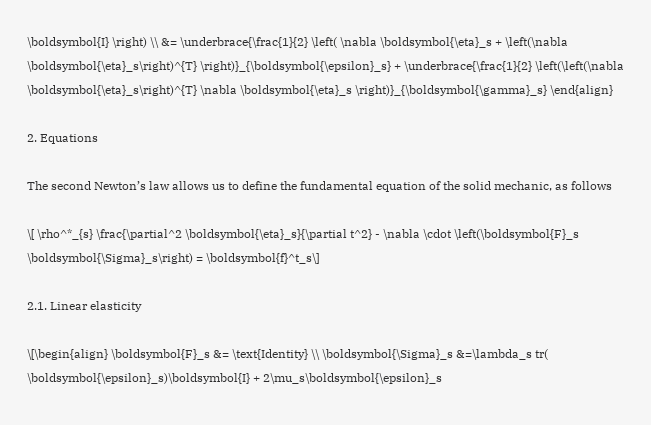\boldsymbol{I} \right) \\ &= \underbrace{\frac{1}{2} \left( \nabla \boldsymbol{\eta}_s + \left(\nabla \boldsymbol{\eta}_s\right)^{T} \right)}_{\boldsymbol{\epsilon}_s} + \underbrace{\frac{1}{2} \left(\left(\nabla \boldsymbol{\eta}_s\right)^{T} \nabla \boldsymbol{\eta}_s \right)}_{\boldsymbol{\gamma}_s} \end{align}

2. Equations

The second Newton’s law allows us to define the fundamental equation of the solid mechanic, as follows

\[ \rho^*_{s} \frac{\partial^2 \boldsymbol{\eta}_s}{\partial t^2} - \nabla \cdot \left(\boldsymbol{F}_s \boldsymbol{\Sigma}_s\right) = \boldsymbol{f}^t_s\]

2.1. Linear elasticity

\[\begin{align} \boldsymbol{F}_s &= \text{Identity} \\ \boldsymbol{\Sigma}_s &=\lambda_s tr( \boldsymbol{\epsilon}_s)\boldsymbol{I} + 2\mu_s\boldsymbol{\epsilon}_s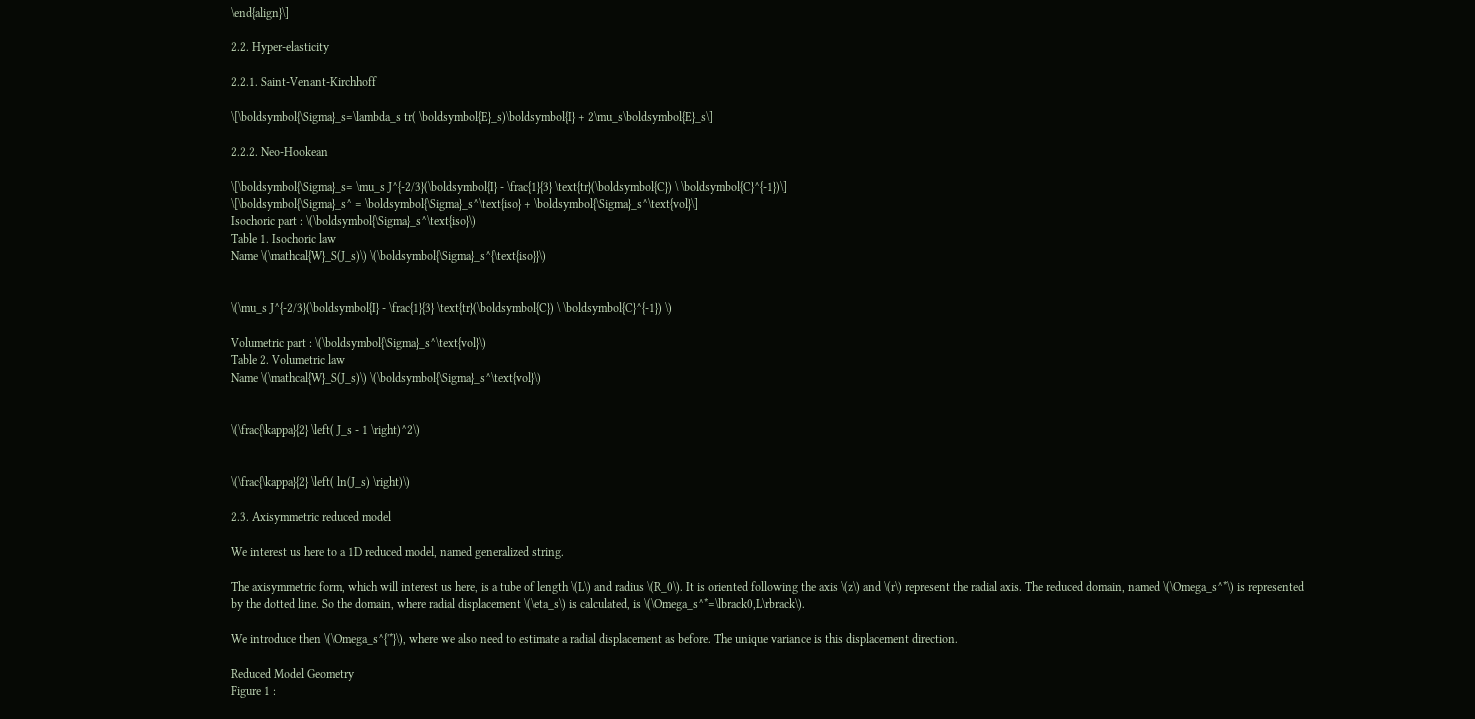\end{align}\]

2.2. Hyper-elasticity

2.2.1. Saint-Venant-Kirchhoff

\[\boldsymbol{\Sigma}_s=\lambda_s tr( \boldsymbol{E}_s)\boldsymbol{I} + 2\mu_s\boldsymbol{E}_s\]

2.2.2. Neo-Hookean

\[\boldsymbol{\Sigma}_s= \mu_s J^{-2/3}(\boldsymbol{I} - \frac{1}{3} \text{tr}(\boldsymbol{C}) \ \boldsymbol{C}^{-1})\]
\[\boldsymbol{\Sigma}_s^ = \boldsymbol{\Sigma}_s^\text{iso} + \boldsymbol{\Sigma}_s^\text{vol}\]
Isochoric part : \(\boldsymbol{\Sigma}_s^\text{iso}\)
Table 1. Isochoric law
Name \(\mathcal{W}_S(J_s)\) \(\boldsymbol{\Sigma}_s^{\text{iso}}\)


\(\mu_s J^{-2/3}(\boldsymbol{I} - \frac{1}{3} \text{tr}(\boldsymbol{C}) \ \boldsymbol{C}^{-1}) \)

Volumetric part : \(\boldsymbol{\Sigma}_s^\text{vol}\)
Table 2. Volumetric law
Name \(\mathcal{W}_S(J_s)\) \(\boldsymbol{\Sigma}_s^\text{vol}\)


\(\frac{\kappa}{2} \left( J_s - 1 \right)^2\)


\(\frac{\kappa}{2} \left( ln(J_s) \right)\)

2.3. Axisymmetric reduced model

We interest us here to a 1D reduced model, named generalized string.

The axisymmetric form, which will interest us here, is a tube of length \(L\) and radius \(R_0\). It is oriented following the axis \(z\) and \(r\) represent the radial axis. The reduced domain, named \(\Omega_s^*\) is represented by the dotted line. So the domain, where radial displacement \(\eta_s\) is calculated, is \(\Omega_s^*=\lbrack0,L\rbrack\).

We introduce then \(\Omega_s^{'*}\), where we also need to estimate a radial displacement as before. The unique variance is this displacement direction.

Reduced Model Geometry
Figure 1 :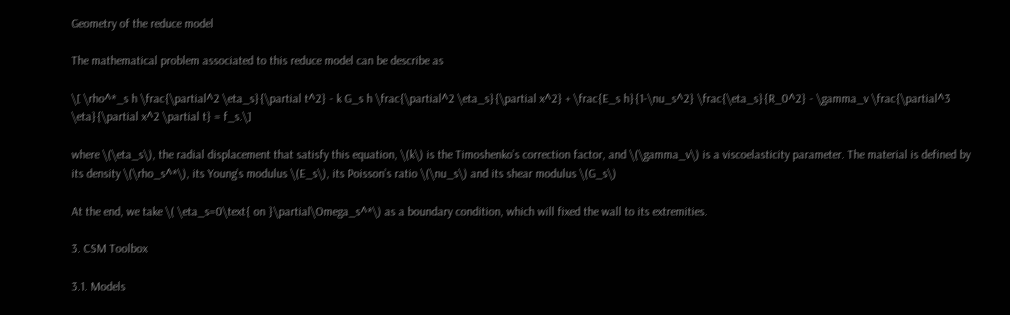Geometry of the reduce model

The mathematical problem associated to this reduce model can be describe as

\[ \rho^*_s h \frac{\partial^2 \eta_s}{\partial t^2} - k G_s h \frac{\partial^2 \eta_s}{\partial x^2} + \frac{E_s h}{1-\nu_s^2} \frac{\eta_s}{R_0^2} - \gamma_v \frac{\partial^3 \eta}{\partial x^2 \partial t} = f_s.\]

where \(\eta_s\), the radial displacement that satisfy this equation, \(k\) is the Timoshenko’s correction factor, and \(\gamma_v\) is a viscoelasticity parameter. The material is defined by its density \(\rho_s^*\), its Young’s modulus \(E_s\), its Poisson’s ratio \(\nu_s\) and its shear modulus \(G_s\)

At the end, we take \( \eta_s=0\text{ on }\partial\Omega_s^*\) as a boundary condition, which will fixed the wall to its extremities.

3. CSM Toolbox

3.1. Models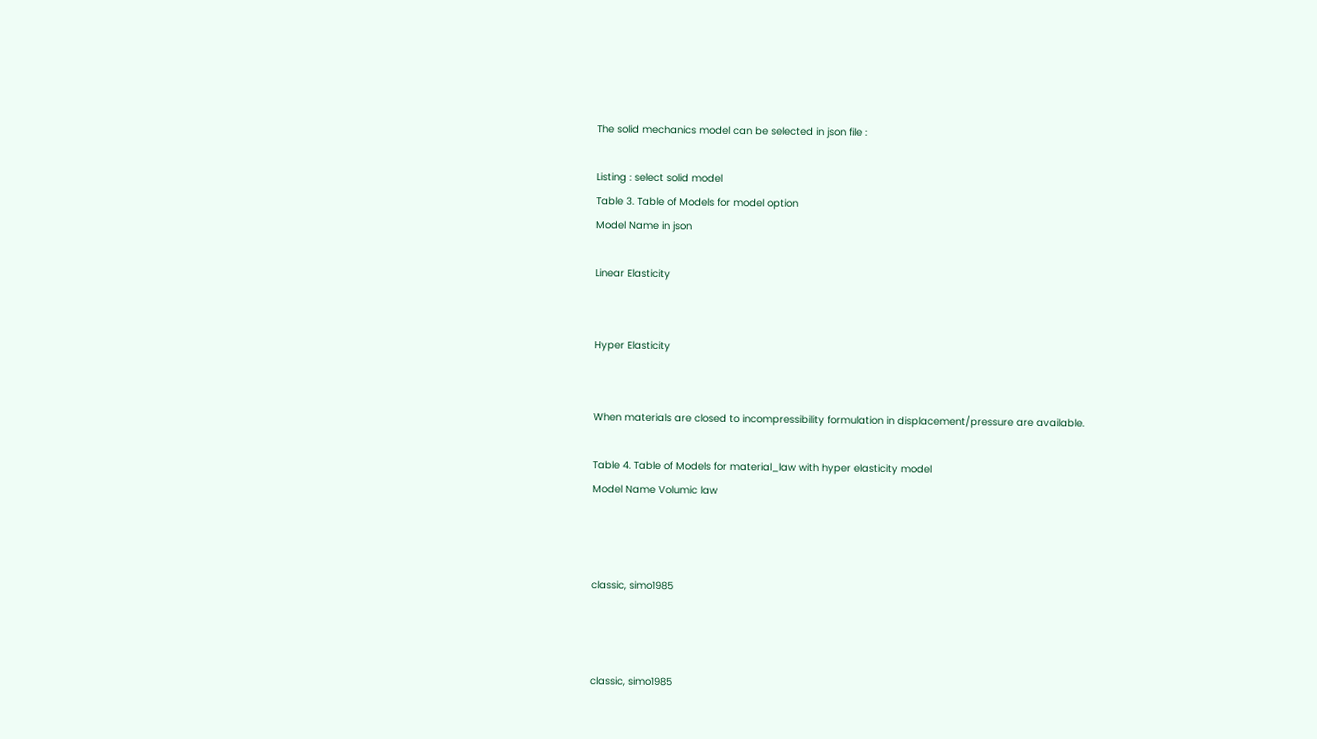The solid mechanics model can be selected in json file :

Listing : select solid model
Table 3. Table of Models for model option
Model Name in json

Linear Elasticity


Hyper Elasticity


When materials are closed to incompressibility formulation in displacement/pressure are available.

Table 4. Table of Models for material_law with hyper elasticity model
Model Name Volumic law



classic, simo1985



classic, simo1985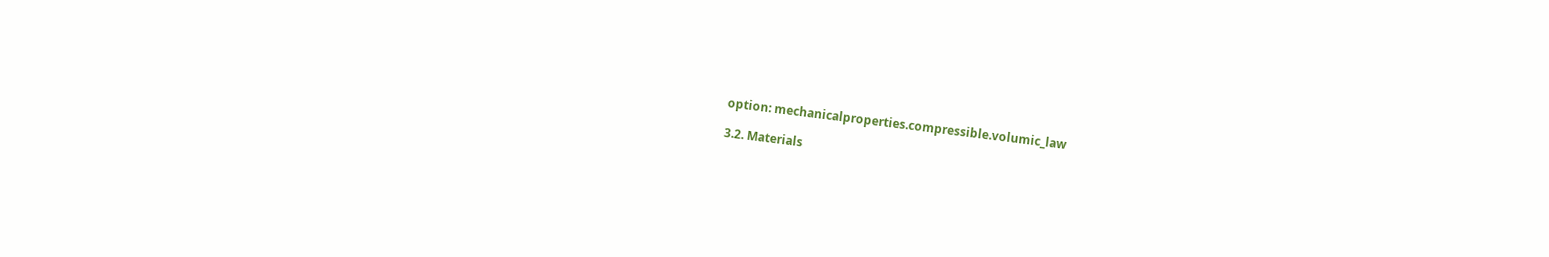option: mechanicalproperties.compressible.volumic_law

3.2. Materials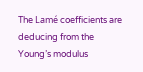The Lamé coefficients are deducing from the Young’s modulus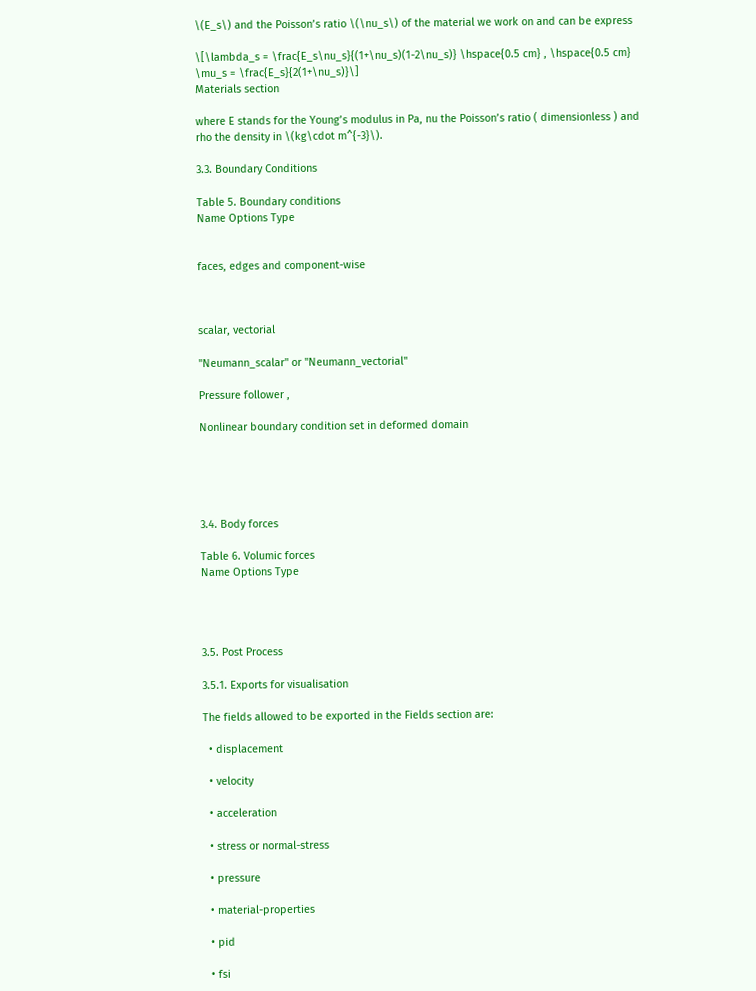\(E_s\) and the Poisson’s ratio \(\nu_s\) of the material we work on and can be express

\[\lambda_s = \frac{E_s\nu_s}{(1+\nu_s)(1-2\nu_s)} \hspace{0.5 cm} , \hspace{0.5 cm} \mu_s = \frac{E_s}{2(1+\nu_s)}\]
Materials section

where E stands for the Young’s modulus in Pa, nu the Poisson’s ratio ( dimensionless ) and rho the density in \(kg\cdot m^{-3}\).

3.3. Boundary Conditions

Table 5. Boundary conditions
Name Options Type


faces, edges and component-wise



scalar, vectorial

"Neumann_scalar" or "Neumann_vectorial"

Pressure follower ,

Nonlinear boundary condition set in deformed domain





3.4. Body forces

Table 6. Volumic forces
Name Options Type




3.5. Post Process

3.5.1. Exports for visualisation

The fields allowed to be exported in the Fields section are:

  • displacement

  • velocity

  • acceleration

  • stress or normal-stress

  • pressure

  • material-properties

  • pid

  • fsi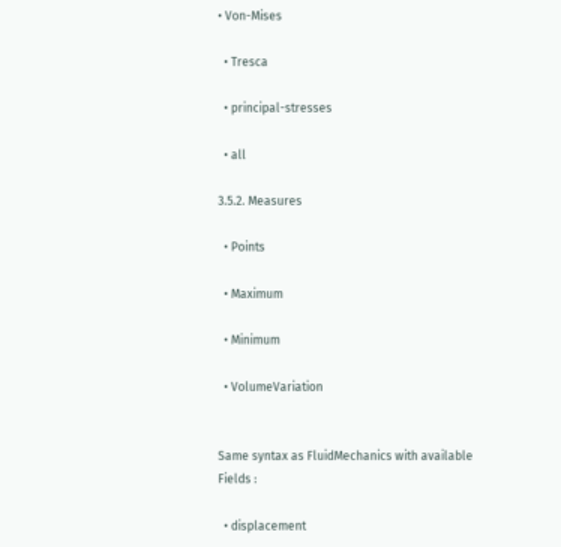• Von-Mises

  • Tresca

  • principal-stresses

  • all

3.5.2. Measures

  • Points

  • Maximum

  • Minimum

  • VolumeVariation


Same syntax as FluidMechanics with available Fields :

  • displacement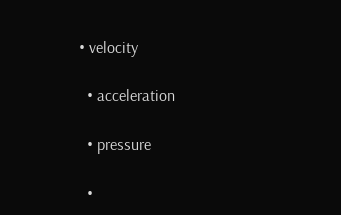• velocity

  • acceleration

  • pressure

  •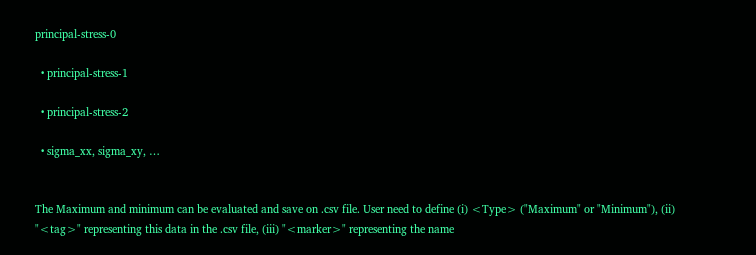principal-stress-0

  • principal-stress-1

  • principal-stress-2

  • sigma_xx, sigma_xy, …


The Maximum and minimum can be evaluated and save on .csv file. User need to define (i) <Type> ("Maximum" or "Minimum"), (ii) "<tag>" representing this data in the .csv file, (iii) "<marker>" representing the name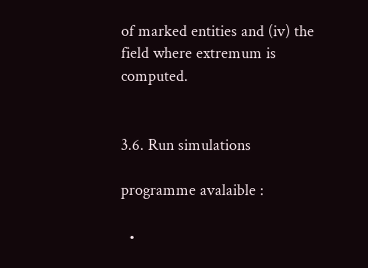of marked entities and (iv) the field where extremum is computed.


3.6. Run simulations

programme avalaible :

  •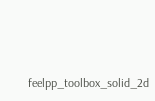feelpp_toolbox_solid_2d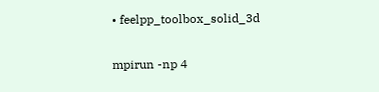• feelpp_toolbox_solid_3d

mpirun -np 4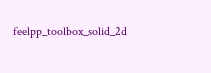feelpp_toolbox_solid_2d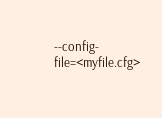--config-file=<myfile.cfg>